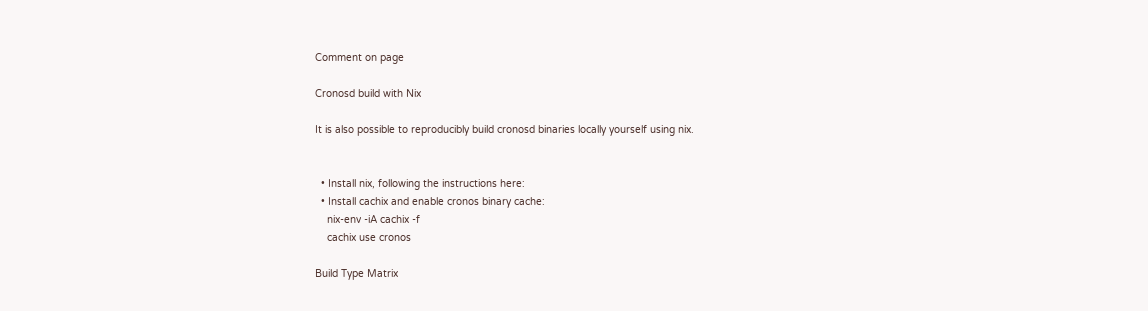Comment on page

Cronosd build with Nix

It is also possible to reproducibly build cronosd binaries locally yourself using nix.


  • Install nix, following the instructions here:
  • Install cachix and enable cronos binary cache:
    nix-env -iA cachix -f
    cachix use cronos

Build Type Matrix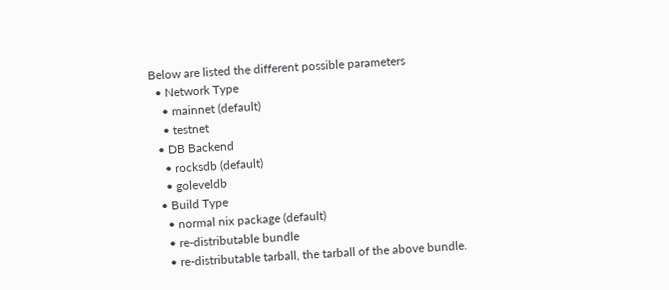Below are listed the different possible parameters
  • Network Type
    • mainnet (default)
    • testnet
  • DB Backend
    • rocksdb (default)
    • goleveldb
  • Build Type
    • normal nix package (default)
    • re-distributable bundle
    • re-distributable tarball, the tarball of the above bundle.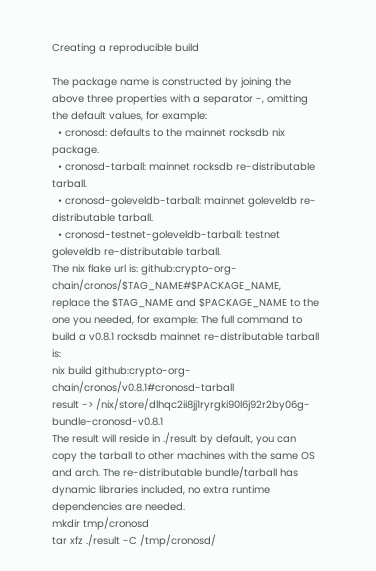Creating a reproducible build

The package name is constructed by joining the above three properties with a separator -, omitting the default values, for example:
  • cronosd: defaults to the mainnet rocksdb nix package.
  • cronosd-tarball: mainnet rocksdb re-distributable tarball.
  • cronosd-goleveldb-tarball: mainnet goleveldb re-distributable tarball.
  • cronosd-testnet-goleveldb-tarball: testnet goleveldb re-distributable tarball.
The nix flake url is: github:crypto-org-chain/cronos/$TAG_NAME#$PACKAGE_NAME, replace the $TAG_NAME and $PACKAGE_NAME to the one you needed, for example: The full command to build a v0.8.1 rocksdb mainnet re-distributable tarball is:
nix build github:crypto-org-chain/cronos/v0.8.1#cronosd-tarball
result -> /nix/store/dlhqc2ii8jj1ryrgki90l6j92r2by06g-bundle-cronosd-v0.8.1
The result will reside in ./result by default, you can copy the tarball to other machines with the same OS and arch. The re-distributable bundle/tarball has dynamic libraries included, no extra runtime dependencies are needed.
mkdir tmp/cronosd
tar xfz ./result -C /tmp/cronosd/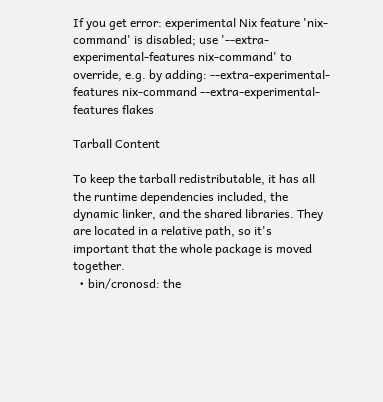If you get error: experimental Nix feature 'nix-command' is disabled; use '--extra-experimental-features nix-command' to override, e.g. by adding: --extra-experimental-features nix-command --extra-experimental-features flakes

Tarball Content

To keep the tarball redistributable, it has all the runtime dependencies included, the dynamic linker, and the shared libraries. They are located in a relative path, so it's important that the whole package is moved together.
  • bin/cronosd: the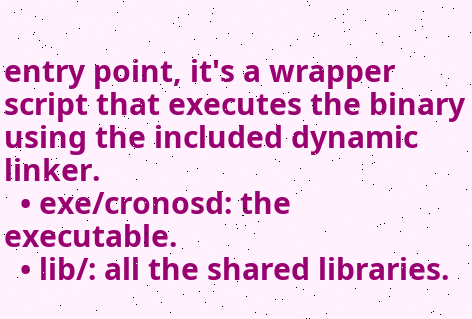entry point, it's a wrapper script that executes the binary using the included dynamic linker.
  • exe/cronosd: the executable.
  • lib/: all the shared libraries.